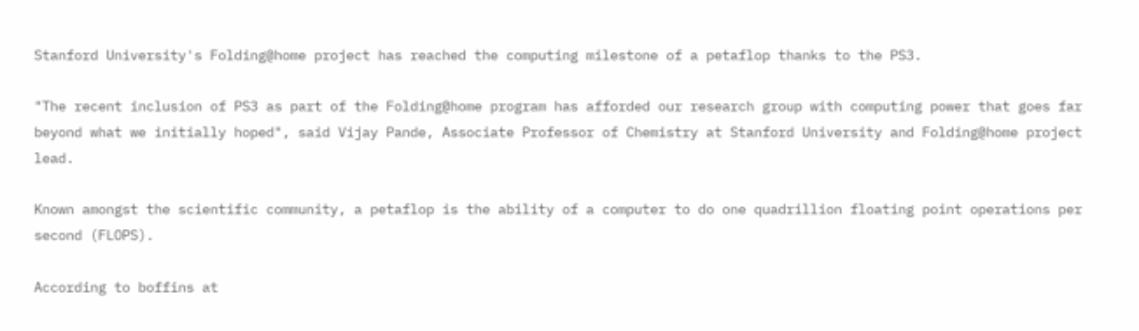Stanford University's Folding@home project has reached the computing milestone of a petaflop thanks to the PS3.

"The recent inclusion of PS3 as part of the Folding@home program has afforded our research group with computing power that goes far beyond what we initially hoped", said Vijay Pande, Associate Professor of Chemistry at Stanford University and Folding@home project lead.

Known amongst the scientific community, a petaflop is the ability of a computer to do one quadrillion floating point operations per second (FLOPS).

According to boffins at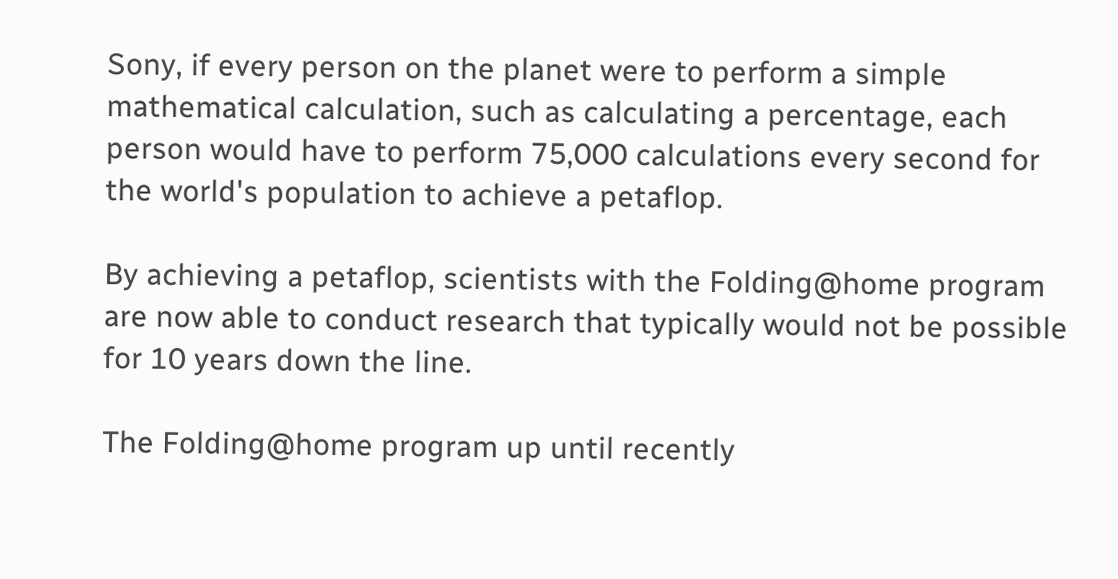Sony, if every person on the planet were to perform a simple mathematical calculation, such as calculating a percentage, each person would have to perform 75,000 calculations every second for the world's population to achieve a petaflop.

By achieving a petaflop, scientists with the Folding@home program are now able to conduct research that typically would not be possible for 10 years down the line.

The Folding@home program up until recently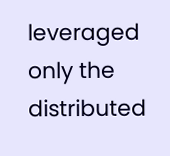leveraged only the distributed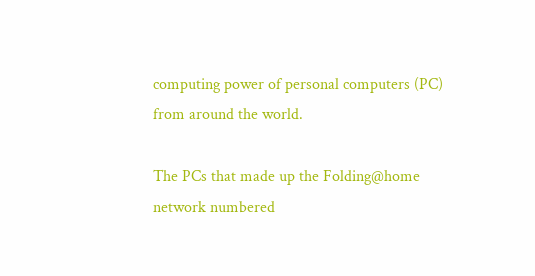computing power of personal computers (PC) from around the world.

The PCs that made up the Folding@home network numbered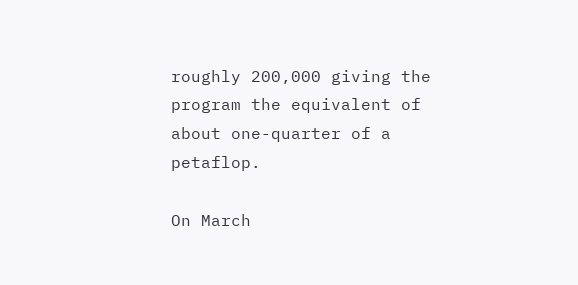roughly 200,000 giving the program the equivalent of about one-quarter of a petaflop.

On March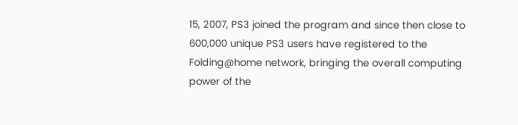15, 2007, PS3 joined the program and since then close to 600,000 unique PS3 users have registered to the Folding@home network, bringing the overall computing power of the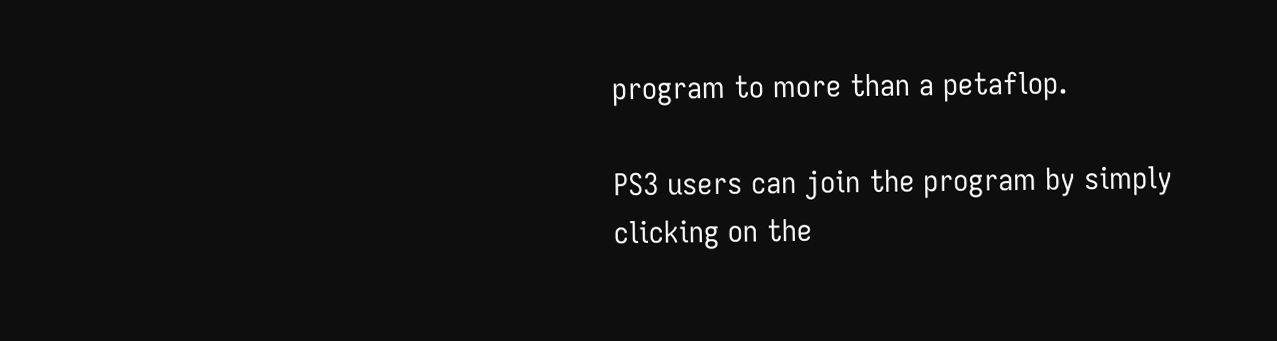program to more than a petaflop.

PS3 users can join the program by simply clicking on the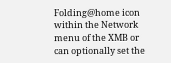Folding@home icon within the Network menu of the XMB or can optionally set the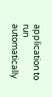application to run automatically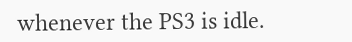whenever the PS3 is idle.